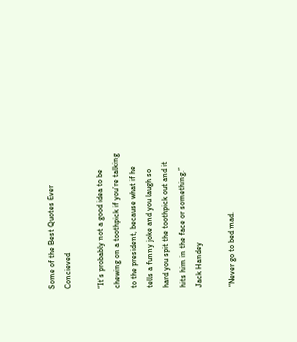Some of the Best Quotes Ever Concieved

“It’s probably not a good idea to be chewing on a toothpick if you’re talking to the president, because what if he tells a funny joke and you laugh so hard you spit the toothpick out and it hits him in the face or something.”
Jack Handey

“Never go to bed mad.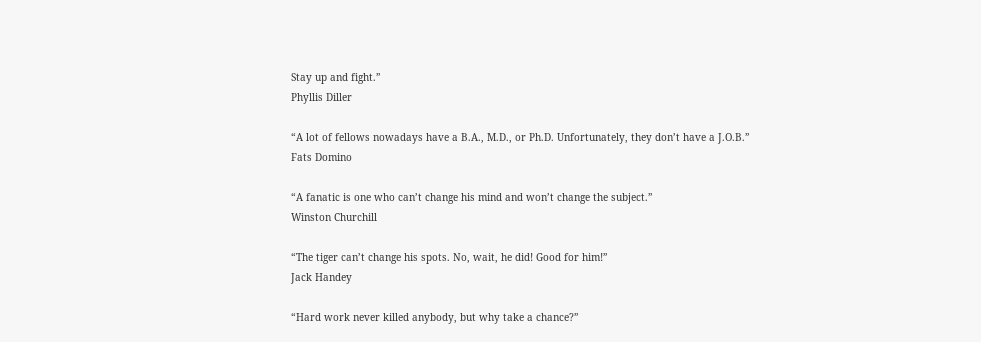Stay up and fight.”
Phyllis Diller

“A lot of fellows nowadays have a B.A., M.D., or Ph.D. Unfortunately, they don’t have a J.O.B.”
Fats Domino

“A fanatic is one who can’t change his mind and won’t change the subject.”
Winston Churchill

“The tiger can’t change his spots. No, wait, he did! Good for him!”
Jack Handey

“Hard work never killed anybody, but why take a chance?”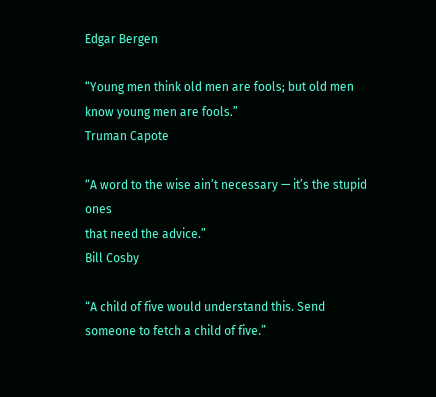Edgar Bergen

“Young men think old men are fools; but old men know young men are fools.”
Truman Capote

“A word to the wise ain’t necessary — it’s the stupid ones
that need the advice.”
Bill Cosby

“A child of five would understand this. Send someone to fetch a child of five.”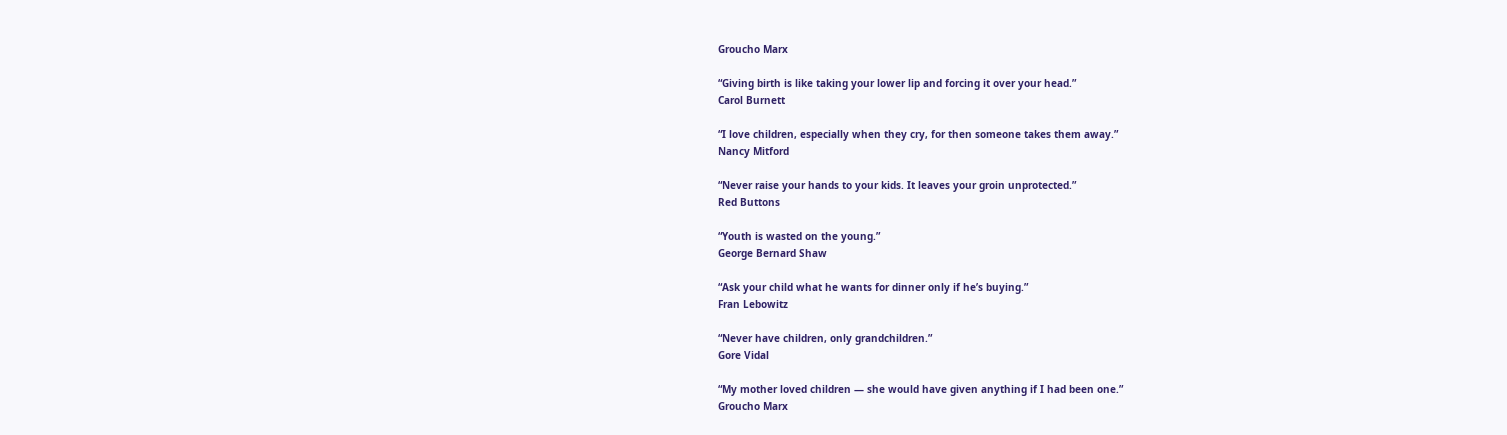Groucho Marx

“Giving birth is like taking your lower lip and forcing it over your head.”
Carol Burnett

“I love children, especially when they cry, for then someone takes them away.”
Nancy Mitford

“Never raise your hands to your kids. It leaves your groin unprotected.”
Red Buttons

“Youth is wasted on the young.”
George Bernard Shaw

“Ask your child what he wants for dinner only if he’s buying.”
Fran Lebowitz

“Never have children, only grandchildren.”
Gore Vidal

“My mother loved children — she would have given anything if I had been one.”
Groucho Marx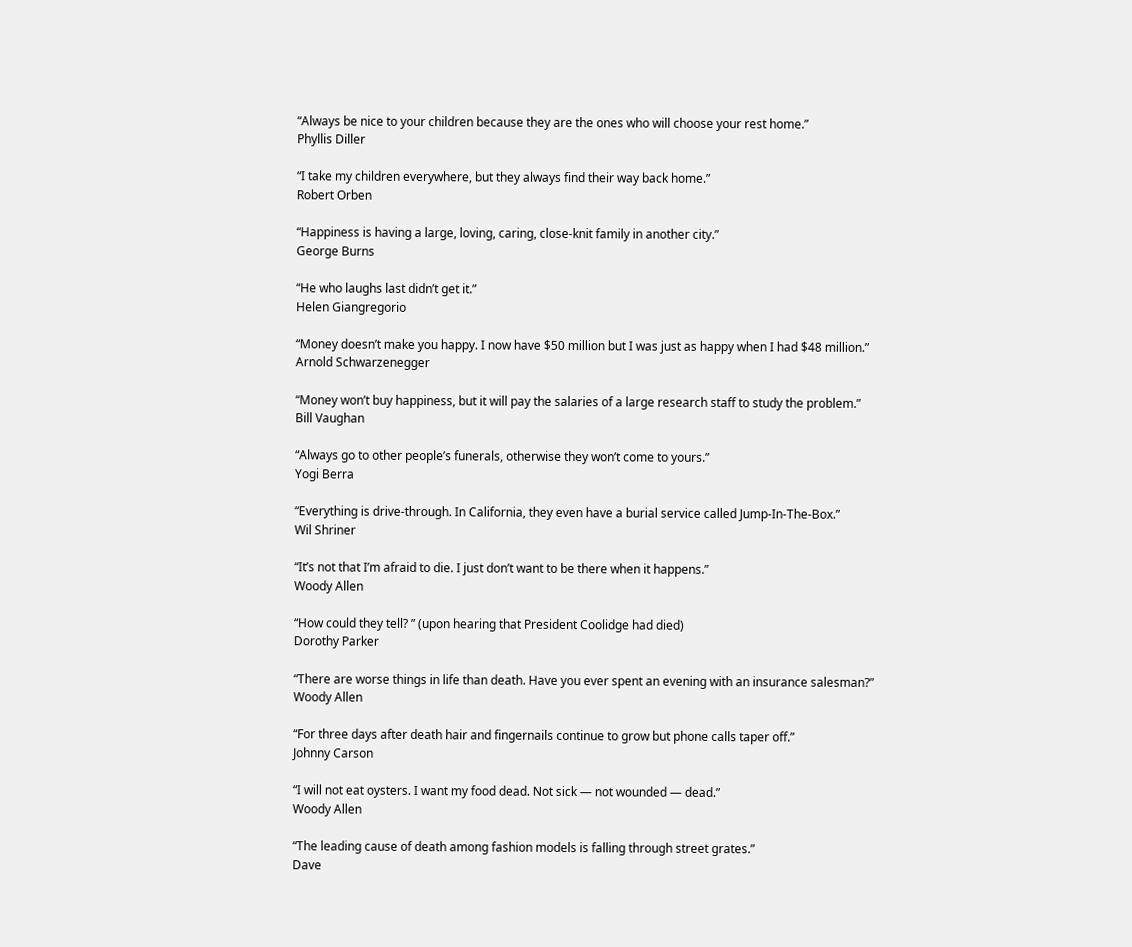“Always be nice to your children because they are the ones who will choose your rest home.”
Phyllis Diller

“I take my children everywhere, but they always find their way back home.”
Robert Orben

“Happiness is having a large, loving, caring, close-knit family in another city.”
George Burns

“He who laughs last didn’t get it.”
Helen Giangregorio

“Money doesn’t make you happy. I now have $50 million but I was just as happy when I had $48 million.”
Arnold Schwarzenegger

“Money won’t buy happiness, but it will pay the salaries of a large research staff to study the problem.”
Bill Vaughan

“Always go to other people’s funerals, otherwise they won’t come to yours.”
Yogi Berra

“Everything is drive-through. In California, they even have a burial service called Jump-In-The-Box.”
Wil Shriner

“It’s not that I’m afraid to die. I just don’t want to be there when it happens.”
Woody Allen

“How could they tell? ” (upon hearing that President Coolidge had died)
Dorothy Parker

“There are worse things in life than death. Have you ever spent an evening with an insurance salesman?”
Woody Allen

“For three days after death hair and fingernails continue to grow but phone calls taper off.”
Johnny Carson

“I will not eat oysters. I want my food dead. Not sick — not wounded — dead.”
Woody Allen

“The leading cause of death among fashion models is falling through street grates.”
Dave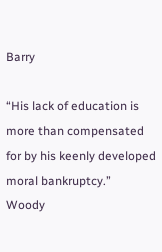Barry

“His lack of education is more than compensated for by his keenly developed moral bankruptcy.”
Woody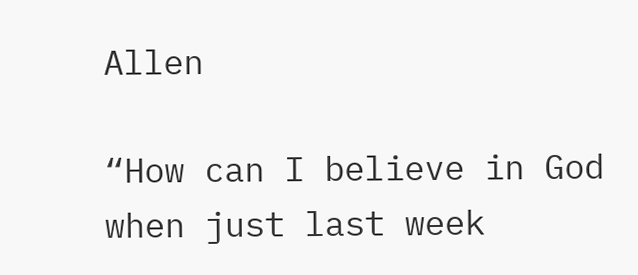Allen

“How can I believe in God when just last week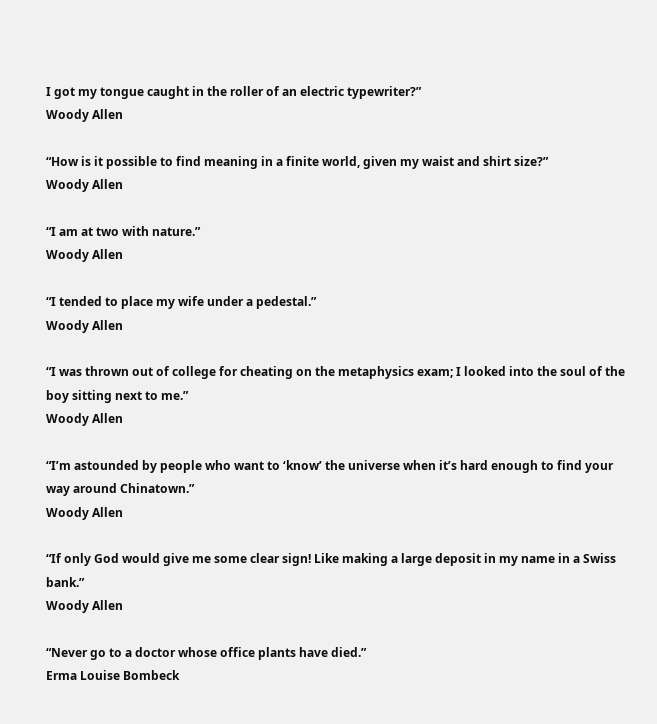I got my tongue caught in the roller of an electric typewriter?”
Woody Allen

“How is it possible to find meaning in a finite world, given my waist and shirt size?”
Woody Allen

“I am at two with nature.”
Woody Allen

“I tended to place my wife under a pedestal.”
Woody Allen

“I was thrown out of college for cheating on the metaphysics exam; I looked into the soul of the boy sitting next to me.”
Woody Allen

“I’m astounded by people who want to ‘know’ the universe when it’s hard enough to find your way around Chinatown.”
Woody Allen

“If only God would give me some clear sign! Like making a large deposit in my name in a Swiss bank.”
Woody Allen

“Never go to a doctor whose office plants have died.”
Erma Louise Bombeck